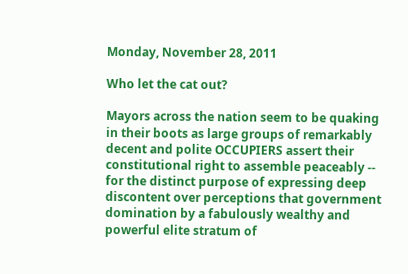Monday, November 28, 2011

Who let the cat out?

Mayors across the nation seem to be quaking in their boots as large groups of remarkably decent and polite OCCUPIERS assert their constitutional right to assemble peaceably -- for the distinct purpose of expressing deep discontent over perceptions that government domination by a fabulously wealthy and powerful elite stratum of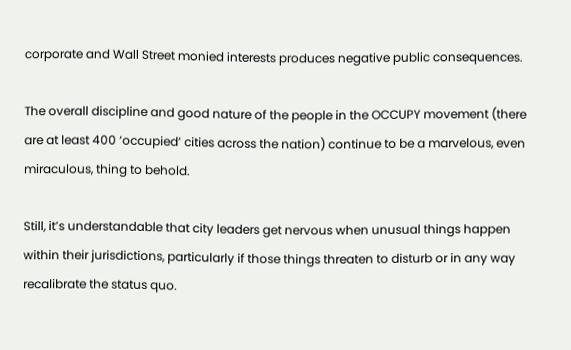corporate and Wall Street monied interests produces negative public consequences.

The overall discipline and good nature of the people in the OCCUPY movement (there are at least 400 ‘occupied’ cities across the nation) continue to be a marvelous, even miraculous, thing to behold.

Still, it’s understandable that city leaders get nervous when unusual things happen within their jurisdictions, particularly if those things threaten to disturb or in any way recalibrate the status quo.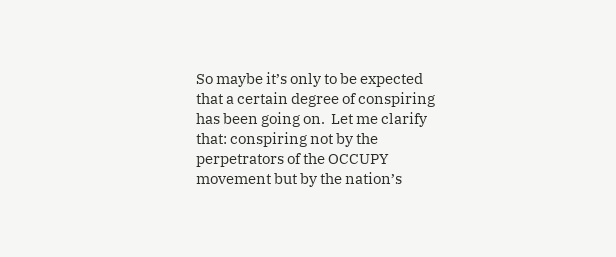So maybe it’s only to be expected that a certain degree of conspiring has been going on.  Let me clarify that: conspiring not by the perpetrators of the OCCUPY movement but by the nation’s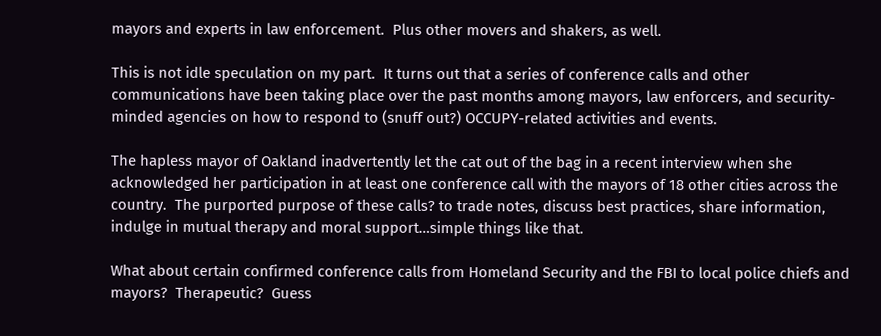mayors and experts in law enforcement.  Plus other movers and shakers, as well.

This is not idle speculation on my part.  It turns out that a series of conference calls and other communications have been taking place over the past months among mayors, law enforcers, and security-minded agencies on how to respond to (snuff out?) OCCUPY-related activities and events.

The hapless mayor of Oakland inadvertently let the cat out of the bag in a recent interview when she acknowledged her participation in at least one conference call with the mayors of 18 other cities across the country.  The purported purpose of these calls? to trade notes, discuss best practices, share information, indulge in mutual therapy and moral support…simple things like that.

What about certain confirmed conference calls from Homeland Security and the FBI to local police chiefs and mayors?  Therapeutic?  Guess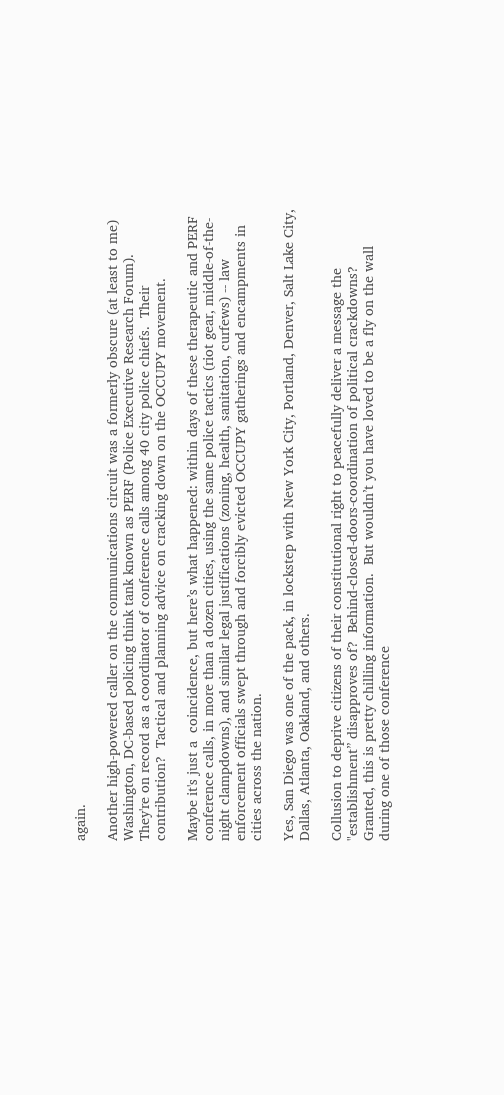again.

Another high-powered caller on the communications circuit was a formerly obscure (at least to me) Washington, DC-based policing think tank known as PERF (Police Executive Research Forum).  They're on record as a coordinator of conference calls among 40 city police chiefs.  Their contribution?  Tactical and planning advice on cracking down on the OCCUPY movement.

Maybe it's just a  coincidence, but here’s what happened: within days of these therapeutic and PERF conference calls, in more than a dozen cities, using the same police tactics (riot gear, middle-of-the-night clampdowns), and similar legal justifications (zoning, health, sanitation, curfews) -- law enforcement officials swept through and forcibly evicted OCCUPY gatherings and encampments in cities across the nation.

Yes, San Diego was one of the pack, in lockstep with New York City, Portland, Denver, Salt Lake City, Dallas, Atlanta, Oakland, and others.

Collusion to deprive citizens of their constitutional right to peacefully deliver a message the "establishment” disapproves of?  Behind-closed-doors-coordination of political crackdowns?  Granted, this is pretty chilling information.  But wouldn’t you have loved to be a fly on the wall during one of those conference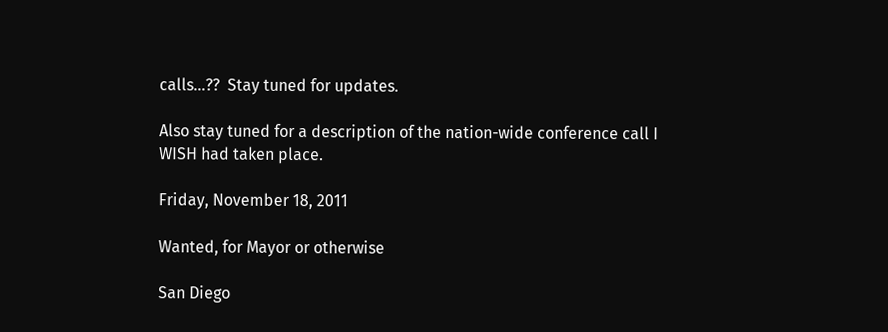calls…??  Stay tuned for updates.

Also stay tuned for a description of the nation-wide conference call I WISH had taken place.

Friday, November 18, 2011

Wanted, for Mayor or otherwise

San Diego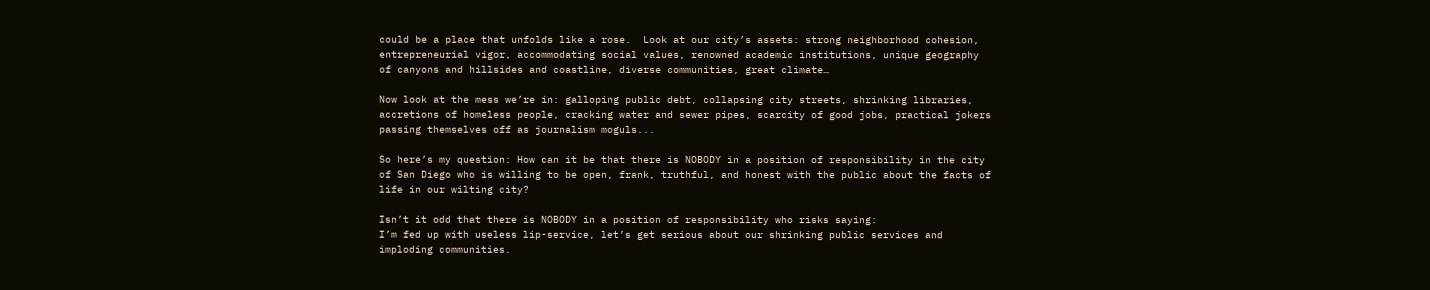could be a place that unfolds like a rose.  Look at our city’s assets: strong neighborhood cohesion, entrepreneurial vigor, accommodating social values, renowned academic institutions, unique geography of canyons and hillsides and coastline, diverse communities, great climate…

Now look at the mess we’re in: galloping public debt, collapsing city streets, shrinking libraries, accretions of homeless people, cracking water and sewer pipes, scarcity of good jobs, practical jokers passing themselves off as journalism moguls...

So here’s my question: How can it be that there is NOBODY in a position of responsibility in the city of San Diego who is willing to be open, frank, truthful, and honest with the public about the facts of life in our wilting city?

Isn’t it odd that there is NOBODY in a position of responsibility who risks saying:
I’m fed up with useless lip-service, let’s get serious about our shrinking public services and imploding communities.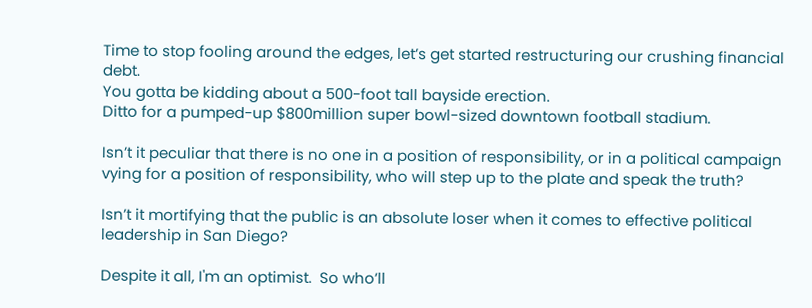Time to stop fooling around the edges, let’s get started restructuring our crushing financial debt.
You gotta be kidding about a 500-foot tall bayside erection.
Ditto for a pumped-up $800million super bowl-sized downtown football stadium.

Isn’t it peculiar that there is no one in a position of responsibility, or in a political campaign vying for a position of responsibility, who will step up to the plate and speak the truth?

Isn’t it mortifying that the public is an absolute loser when it comes to effective political leadership in San Diego?

Despite it all, I'm an optimist.  So who’ll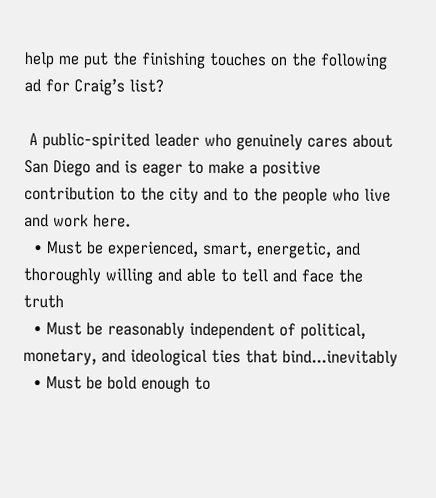help me put the finishing touches on the following ad for Craig’s list?

 A public-spirited leader who genuinely cares about San Diego and is eager to make a positive contribution to the city and to the people who live and work here.
  • Must be experienced, smart, energetic, and thoroughly willing and able to tell and face the truth
  • Must be reasonably independent of political, monetary, and ideological ties that bind...inevitably
  • Must be bold enough to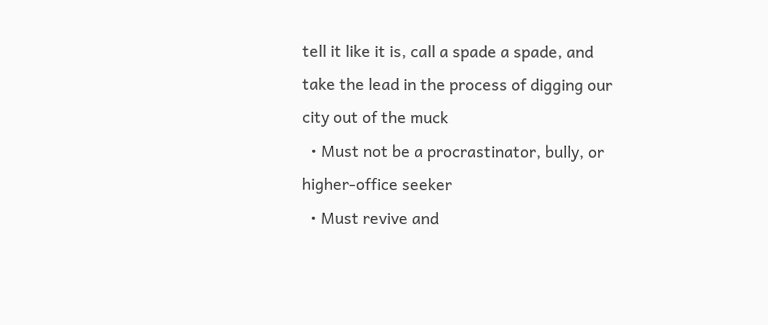tell it like it is, call a spade a spade, and take the lead in the process of digging our city out of the muck
  • Must not be a procrastinator, bully, or higher-office seeker
  • Must revive and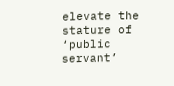elevate the stature of ‘public servant’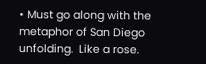• Must go along with the metaphor of San Diego unfolding.  Like a rose.